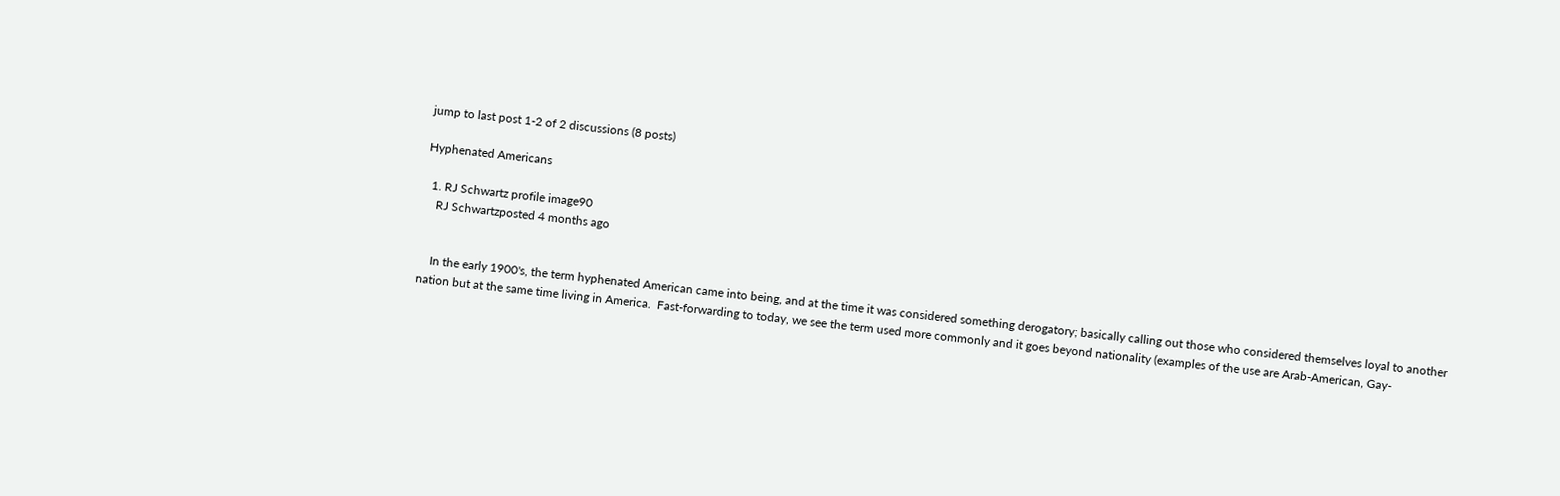jump to last post 1-2 of 2 discussions (8 posts)

Hyphenated Americans

  1. RJ Schwartz profile image90
    RJ Schwartzposted 4 months ago


    In the early 1900's, the term hyphenated American came into being, and at the time it was considered something derogatory; basically calling out those who considered themselves loyal to another nation but at the same time living in America.  Fast-forwarding to today, we see the term used more commonly and it goes beyond nationality (examples of the use are Arab-American, Gay-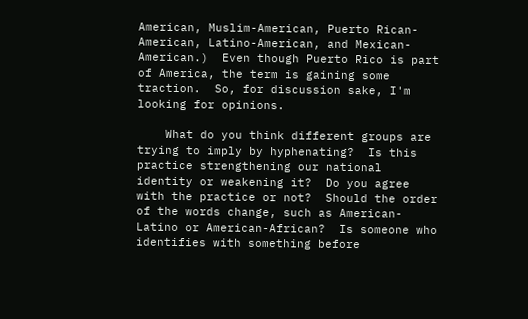American, Muslim-American, Puerto Rican-American, Latino-American, and Mexican-American.)  Even though Puerto Rico is part of America, the term is gaining some traction.  So, for discussion sake, I'm looking for opinions.

    What do you think different groups are trying to imply by hyphenating?  Is this practice strengthening our national identity or weakening it?  Do you agree with the practice or not?  Should the order of the words change, such as American-Latino or American-African?  Is someone who identifies with something before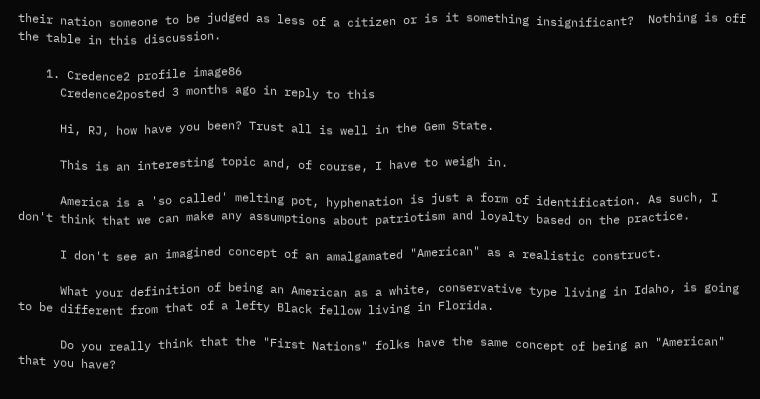their nation someone to be judged as less of a citizen or is it something insignificant?  Nothing is off the table in this discussion.

    1. Credence2 profile image86
      Credence2posted 3 months ago in reply to this

      Hi, RJ, how have you been? Trust all is well in the Gem State.

      This is an interesting topic and, of course, I have to weigh in.

      America is a 'so called' melting pot, hyphenation is just a form of identification. As such, I don't think that we can make any assumptions about patriotism and loyalty based on the practice.

      I don't see an imagined concept of an amalgamated "American" as a realistic construct.

      What your definition of being an American as a white, conservative type living in Idaho, is going to be different from that of a lefty Black fellow living in Florida.

      Do you really think that the "First Nations" folks have the same concept of being an "American" that you have?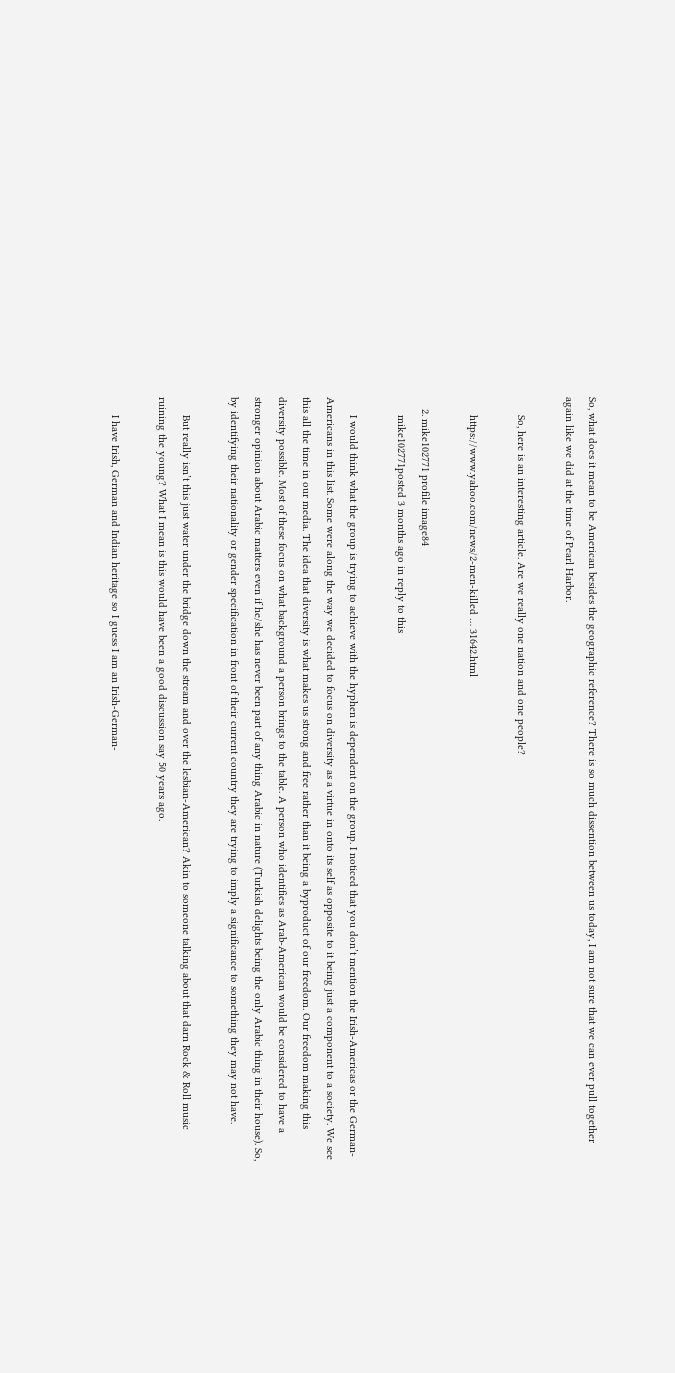So, what does it mean to be American besides the geographic reference? There is so much dissention between us today, I am not sure that we can ever pull together again like we did at the time of Pearl Harbor.

      So, here is an interesting article. Are we really one nation and one people?

      https://www.yahoo.com/news/2-men-killed … 31642.html

    2. mike102771 profile image84
      mike102771posted 3 months ago in reply to this

      I would think what the group is trying to achieve with the hyphen is dependent on the group. I noticed that you don’t mention the Irish-Americas or the German-Americans in this list. Some were along the way we decided to focus on diversity as a virtue in onto its self as opposite to it being just a component to a society. We see this all the time in our media. The idea that diversity is what makes us strong and free rather than it being a byproduct of our freedom. Our freedom making this diversity possible. Most of these focus on what background a person brings to the table. A person who identifies as Arab-American would be considered to have a stronger opinion about Arabic matters even if he/she has never been part of any thing Arabic in nature (Turkish delights being the only Arabic thing in their house). So, by identifying their nationality or gender specification in front of their current country they are trying to imply a significance to something they may not have.

      But really isn’t this just water under the bridge down the stream and over the lesbian-American? Akin to someone talking about that darn Rock & Roll music ruining the young? What I mean is this would have been a good discussion say 50 years ago.

      I have Irish, German and Indian heritage so I guess I am an Irish-German-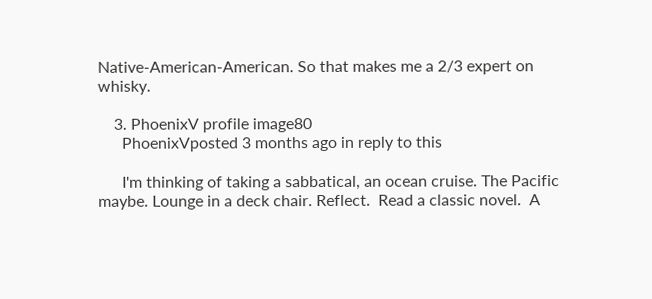Native-American-American. So that makes me a 2/3 expert on whisky.

    3. PhoenixV profile image80
      PhoenixVposted 3 months ago in reply to this

      I'm thinking of taking a sabbatical, an ocean cruise. The Pacific maybe. Lounge in a deck chair. Reflect.  Read a classic novel.  A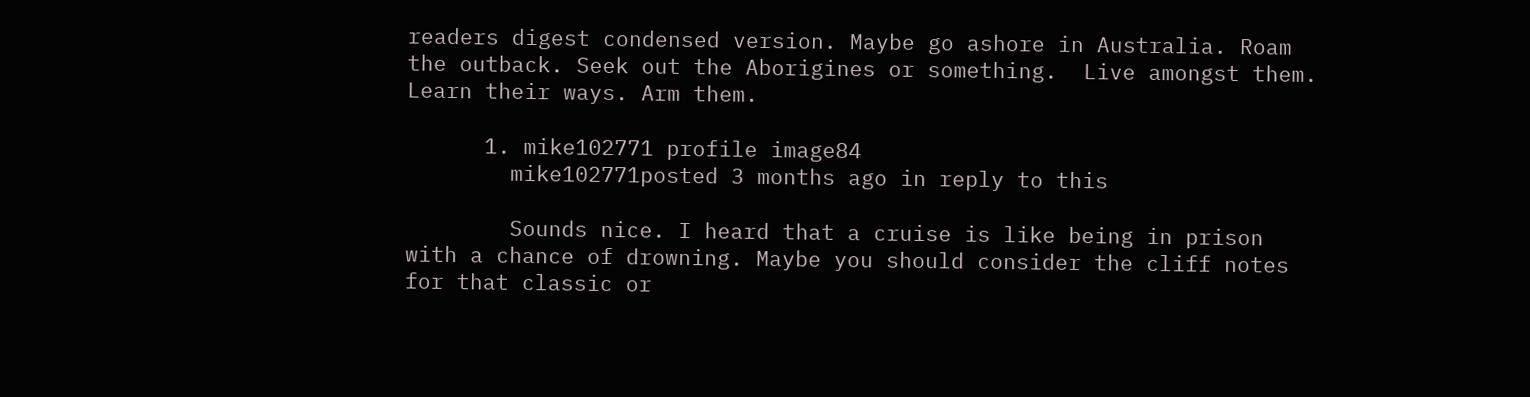readers digest condensed version. Maybe go ashore in Australia. Roam the outback. Seek out the Aborigines or something.  Live amongst them. Learn their ways. Arm them.

      1. mike102771 profile image84
        mike102771posted 3 months ago in reply to this

        Sounds nice. I heard that a cruise is like being in prison with a chance of drowning. Maybe you should consider the cliff notes for that classic or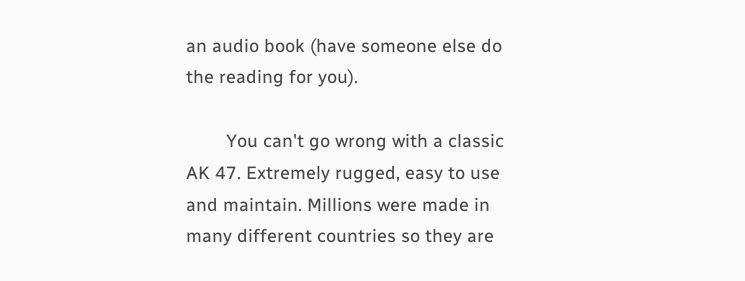an audio book (have someone else do the reading for you).

        You can't go wrong with a classic AK 47. Extremely rugged, easy to use and maintain. Millions were made in many different countries so they are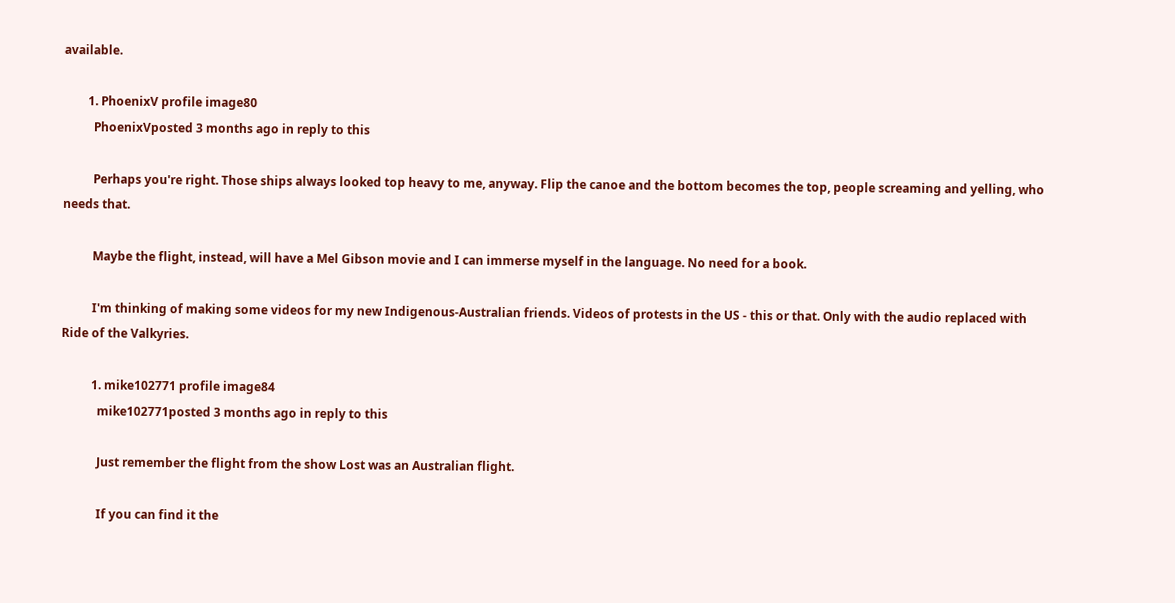available.

        1. PhoenixV profile image80
          PhoenixVposted 3 months ago in reply to this

          Perhaps you're right. Those ships always looked top heavy to me, anyway. Flip the canoe and the bottom becomes the top, people screaming and yelling, who needs that.

          Maybe the flight, instead, will have a Mel Gibson movie and I can immerse myself in the language. No need for a book.

          I'm thinking of making some videos for my new Indigenous-Australian friends. Videos of protests in the US - this or that. Only with the audio replaced with Ride of the Valkyries.

          1. mike102771 profile image84
            mike102771posted 3 months ago in reply to this

            Just remember the flight from the show Lost was an Australian flight.

            If you can find it the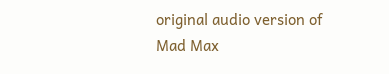original audio version of Mad Max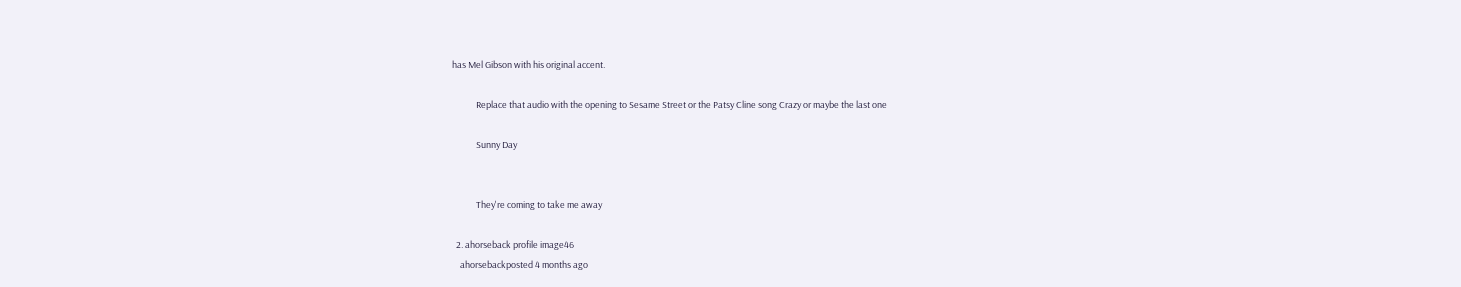has Mel Gibson with his original accent.

            Replace that audio with the opening to Sesame Street or the Patsy Cline song Crazy or maybe the last one

            Sunny Day


            They're coming to take me away

  2. ahorseback profile image46
    ahorsebackposted 4 months ago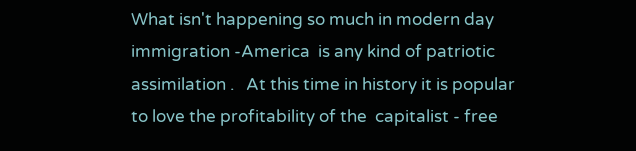What isn't happening so much in modern day immigration -America  is any kind of patriotic  assimilation .   At this time in history it is popular to love the profitability of the  capitalist - free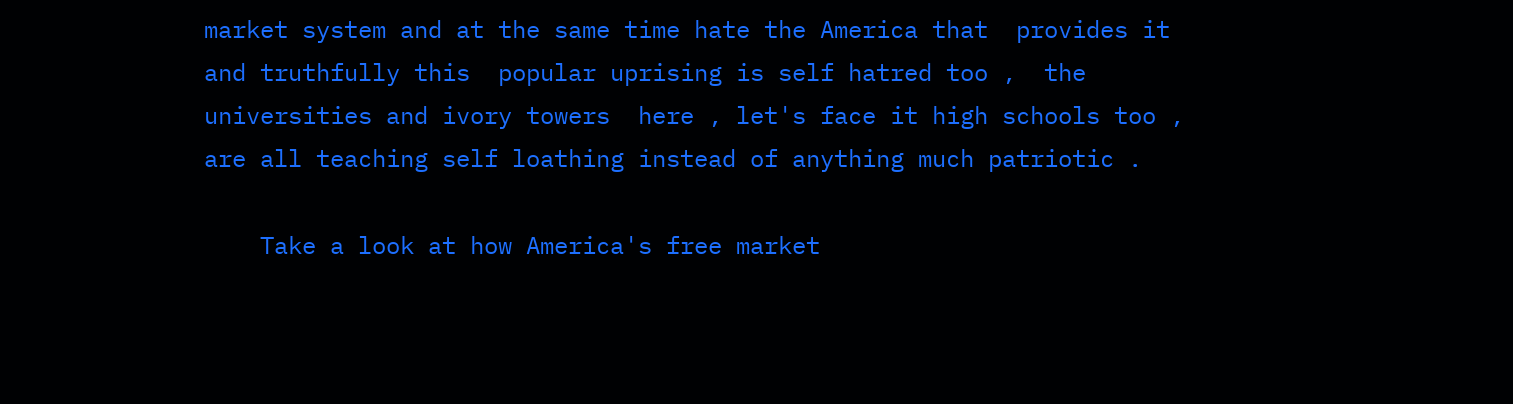market system and at the same time hate the America that  provides it   and truthfully this  popular uprising is self hatred too ,  the universities and ivory towers  here , let's face it high schools too , are all teaching self loathing instead of anything much patriotic .

    Take a look at how America's free market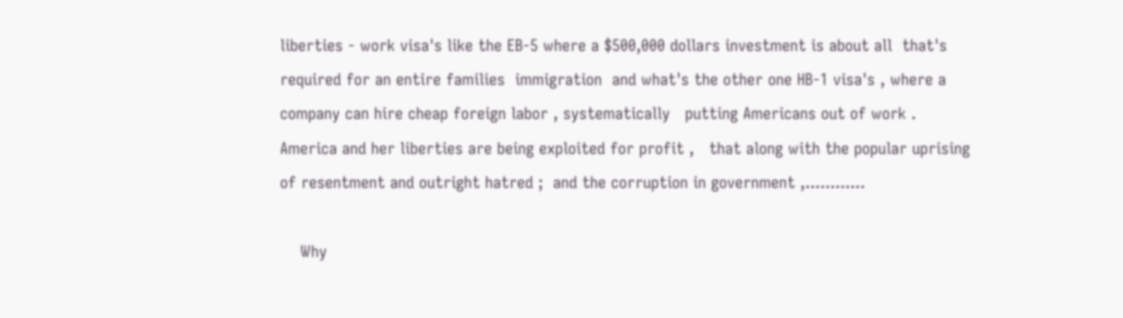liberties - work visa's like the EB-5 where a $500,000 dollars investment is about all  that's required for an entire families  immigration  and what's the other one HB-1 visa's , where a company can hire cheap foreign labor , systematically   putting Americans out of work .   America and her liberties are being exploited for profit ,   that along with the popular uprising of resentment and outright hatred ;  and the corruption in government ,............

    Why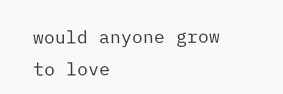would anyone grow to love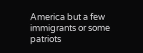America but a few  immigrants or some patriots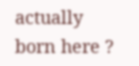actually born here ?